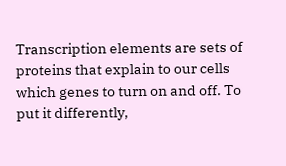Transcription elements are sets of proteins that explain to our cells which genes to turn on and off. To put it differently,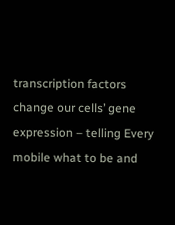transcription factors change our cells’ gene expression – telling Every mobile what to be and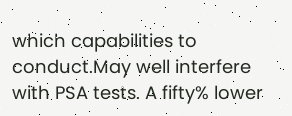which capabilities to conduct.May well interfere with PSA tests. A fifty% lower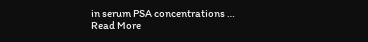in serum PSA concentrations … Read More